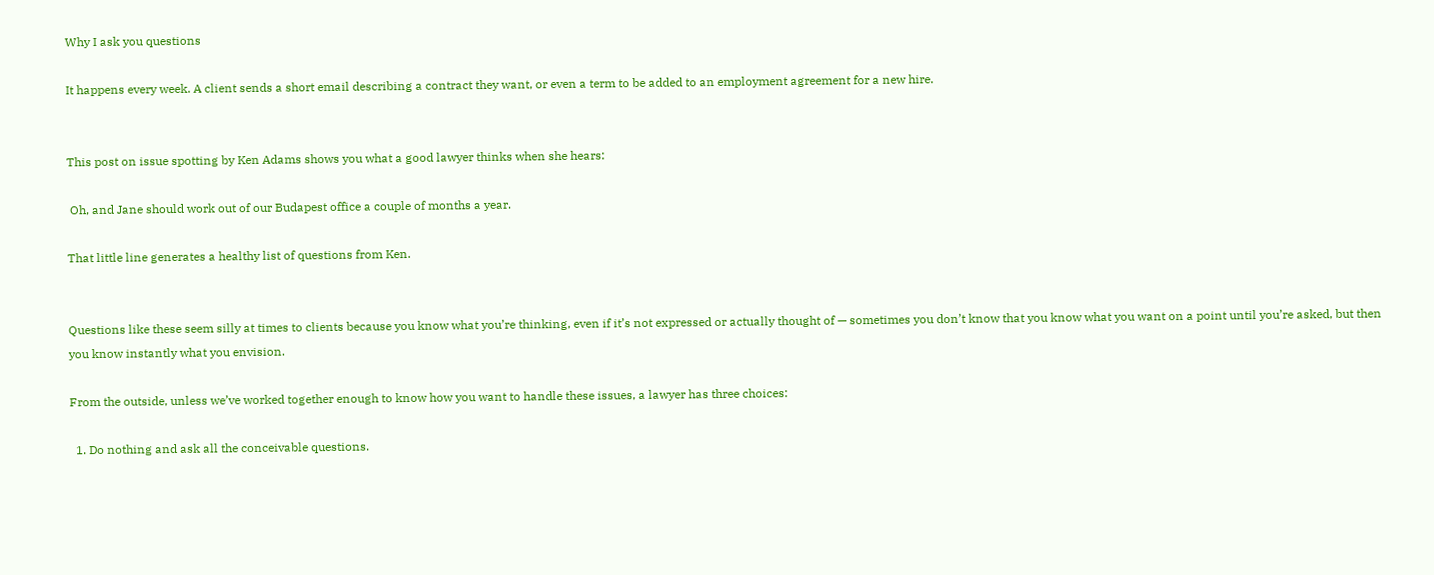Why I ask you questions

It happens every week. A client sends a short email describing a contract they want, or even a term to be added to an employment agreement for a new hire.


This post on issue spotting by Ken Adams shows you what a good lawyer thinks when she hears:

 Oh, and Jane should work out of our Budapest office a couple of months a year.

That little line generates a healthy list of questions from Ken.


Questions like these seem silly at times to clients because you know what you’re thinking, even if it’s not expressed or actually thought of — sometimes you don’t know that you know what you want on a point until you’re asked, but then you know instantly what you envision.

From the outside, unless we’ve worked together enough to know how you want to handle these issues, a lawyer has three choices:

  1. Do nothing and ask all the conceivable questions.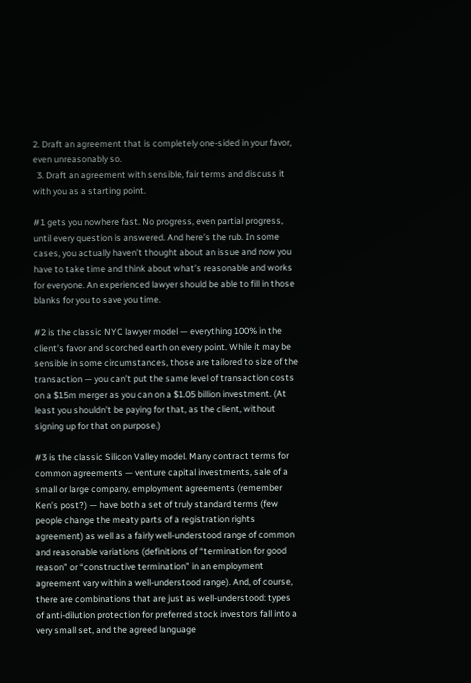2. Draft an agreement that is completely one-sided in your favor, even unreasonably so.
  3. Draft an agreement with sensible, fair terms and discuss it with you as a starting point.

#1 gets you nowhere fast. No progress, even partial progress, until every question is answered. And here’s the rub. In some cases, you actually haven’t thought about an issue and now you have to take time and think about what’s reasonable and works for everyone. An experienced lawyer should be able to fill in those blanks for you to save you time.

#2 is the classic NYC lawyer model — everything 100% in the client’s favor and scorched earth on every point. While it may be sensible in some circumstances, those are tailored to size of the transaction — you can’t put the same level of transaction costs on a $15m merger as you can on a $1.05 billion investment. (At least you shouldn’t be paying for that, as the client, without signing up for that on purpose.)

#3 is the classic Silicon Valley model. Many contract terms for common agreements — venture capital investments, sale of a small or large company, employment agreements (remember Ken’s post?) — have both a set of truly standard terms (few people change the meaty parts of a registration rights agreement) as well as a fairly well-understood range of common and reasonable variations (definitions of “termination for good reason” or “constructive termination” in an employment agreement vary within a well-understood range). And, of course, there are combinations that are just as well-understood: types of anti-dilution protection for preferred stock investors fall into a very small set, and the agreed language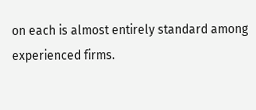on each is almost entirely standard among experienced firms.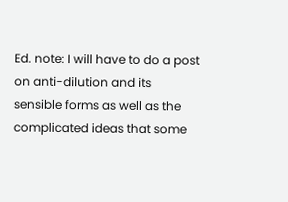Ed. note: I will have to do a post on anti-dilution and its sensible forms as well as the complicated ideas that some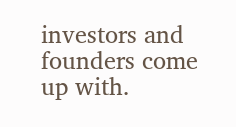investors and founders come up with.